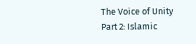The Voice of Unity Part 2: Islamic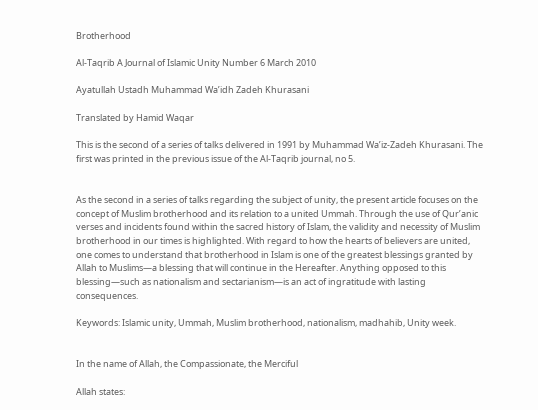Brotherhood

Al-Taqrib A Journal of Islamic Unity Number 6 March 2010

Ayatullah Ustadh Muhammad Wa’idh Zadeh Khurasani

Translated by Hamid Waqar

This is the second of a series of talks delivered in 1991 by Muhammad Wa’iz-Zadeh Khurasani. The first was printed in the previous issue of the Al-Taqrib journal, no 5.


As the second in a series of talks regarding the subject of unity, the present article focuses on the concept of Muslim brotherhood and its relation to a united Ummah. Through the use of Qur’anic verses and incidents found within the sacred history of Islam, the validity and necessity of Muslim brotherhood in our times is highlighted. With regard to how the hearts of believers are united, one comes to understand that brotherhood in Islam is one of the greatest blessings granted by Allah to Muslims—a blessing that will continue in the Hereafter. Anything opposed to this blessing—such as nationalism and sectarianism—is an act of ingratitude with lasting consequences.

Keywords: Islamic unity, Ummah, Muslim brotherhood, nationalism, madhahib, Unity week.


In the name of Allah, the Compassionate, the Merciful

Allah states: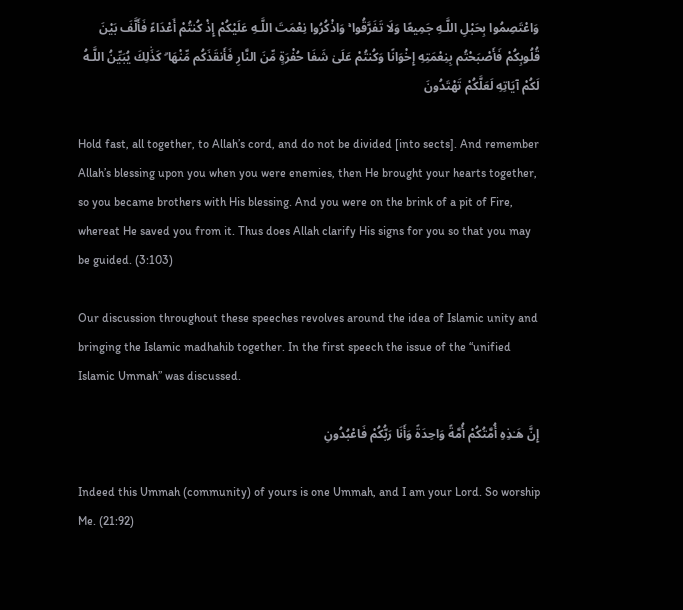وَاعْتَصِمُوا بِحَبْلِ اللَّـهِ جَمِيعًا وَلَا تَفَرَّقُوا ۚ وَاذْكُرُوا نِعْمَتَ اللَّـهِ عَلَيْكُمْ إِذْ كُنتُمْ أَعْدَاءً فَأَلَّفَ بَيْنَ قُلُوبِكُمْ فَأَصْبَحْتُم بِنِعْمَتِهِ إِخْوَانًا وَكُنتُمْ عَلَىٰ شَفَا حُفْرَةٍ مِّنَ النَّارِ فَأَنقَذَكُم مِّنْهَا ۗ كَذَٰلِكَ يُبَيِّنُ اللَّـهُ لَكُمْ آيَاتِهِ لَعَلَّكُمْ تَهْتَدُونَ

Hold fast, all together, to Allah’s cord, and do not be divided [into sects]. And remember Allah’s blessing upon you when you were enemies, then He brought your hearts together, so you became brothers with His blessing. And you were on the brink of a pit of Fire, whereat He saved you from it. Thus does Allah clarify His signs for you so that you may be guided. (3:103)

Our discussion throughout these speeches revolves around the idea of Islamic unity and bringing the Islamic madhahib together. In the first speech the issue of the “unified Islamic Ummah” was discussed.

إِنَّ هَـٰذِهِ أُمَّتُكُمْ أُمَّةً وَاحِدَةً وَأَنَا رَبُّكُمْ فَاعْبُدُونِ

Indeed this Ummah (community) of yours is one Ummah, and I am your Lord. So worship Me. (21:92)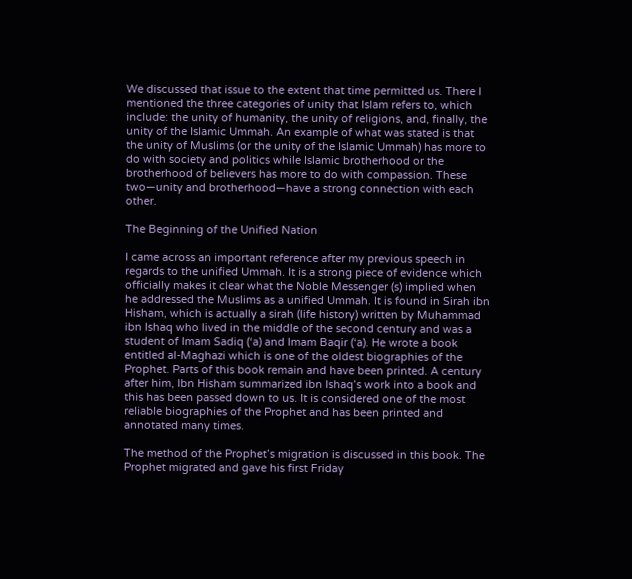We discussed that issue to the extent that time permitted us. There I mentioned the three categories of unity that Islam refers to, which include: the unity of humanity, the unity of religions, and, finally, the unity of the Islamic Ummah. An example of what was stated is that the unity of Muslims (or the unity of the Islamic Ummah) has more to do with society and politics while Islamic brotherhood or the brotherhood of believers has more to do with compassion. These two—unity and brotherhood—have a strong connection with each other.

The Beginning of the Unified Nation

I came across an important reference after my previous speech in regards to the unified Ummah. It is a strong piece of evidence which officially makes it clear what the Noble Messenger (s) implied when he addressed the Muslims as a unified Ummah. It is found in Sirah ibn Hisham, which is actually a sirah (life history) written by Muhammad ibn Ishaq who lived in the middle of the second century and was a student of Imam Sadiq (‘a) and Imam Baqir (‘a). He wrote a book entitled al-Maghazi which is one of the oldest biographies of the Prophet. Parts of this book remain and have been printed. A century after him, Ibn Hisham summarized ibn Ishaq’s work into a book and this has been passed down to us. It is considered one of the most reliable biographies of the Prophet and has been printed and annotated many times.

The method of the Prophet’s migration is discussed in this book. The Prophet migrated and gave his first Friday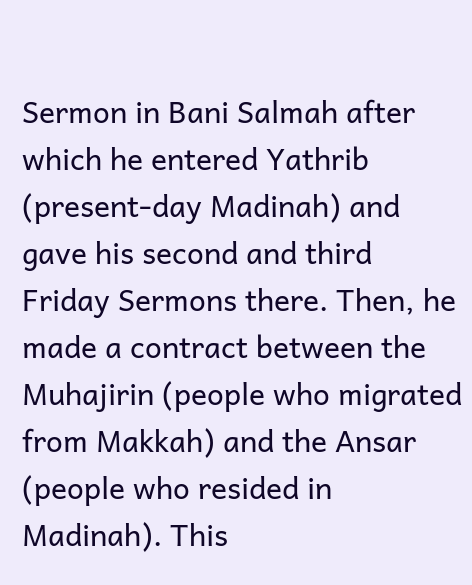Sermon in Bani Salmah after which he entered Yathrib (present-day Madinah) and gave his second and third Friday Sermons there. Then, he made a contract between the Muhajirin (people who migrated from Makkah) and the Ansar (people who resided in Madinah). This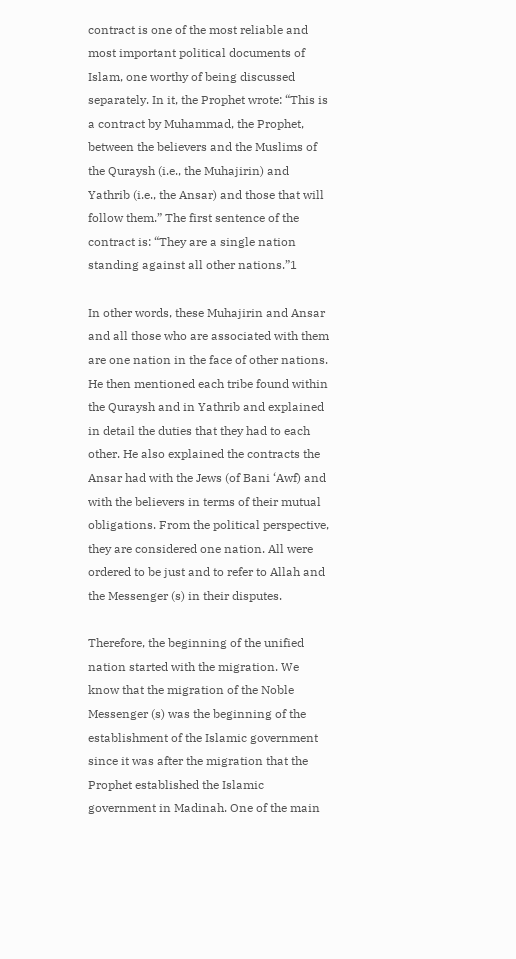contract is one of the most reliable and most important political documents of Islam, one worthy of being discussed separately. In it, the Prophet wrote: “This is a contract by Muhammad, the Prophet, between the believers and the Muslims of the Quraysh (i.e., the Muhajirin) and Yathrib (i.e., the Ansar) and those that will follow them.” The first sentence of the contract is: “They are a single nation standing against all other nations.”1

In other words, these Muhajirin and Ansar and all those who are associated with them are one nation in the face of other nations. He then mentioned each tribe found within the Quraysh and in Yathrib and explained in detail the duties that they had to each other. He also explained the contracts the Ansar had with the Jews (of Bani ‘Awf) and with the believers in terms of their mutual obligations. From the political perspective, they are considered one nation. All were ordered to be just and to refer to Allah and the Messenger (s) in their disputes.

Therefore, the beginning of the unified nation started with the migration. We know that the migration of the Noble Messenger (s) was the beginning of the establishment of the Islamic government since it was after the migration that the Prophet established the Islamic government in Madinah. One of the main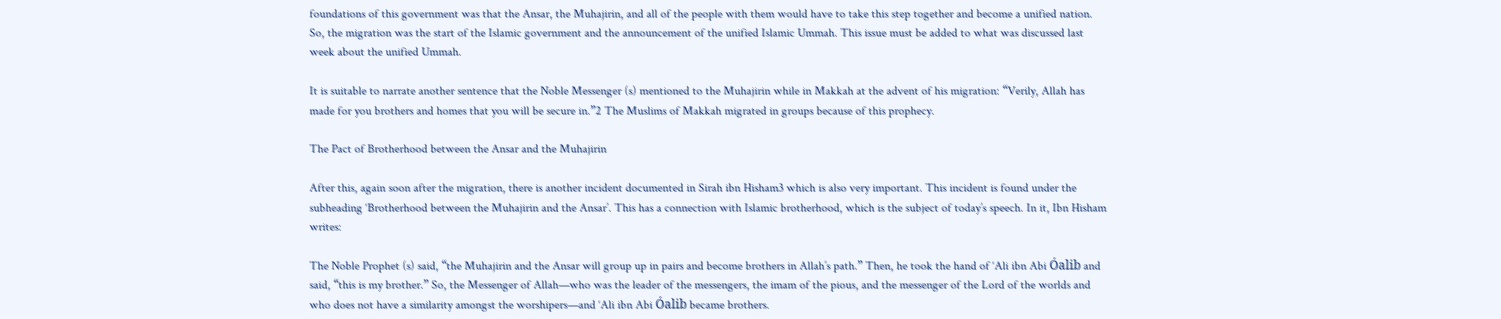foundations of this government was that the Ansar, the Muhajirin, and all of the people with them would have to take this step together and become a unified nation. So, the migration was the start of the Islamic government and the announcement of the unified Islamic Ummah. This issue must be added to what was discussed last week about the unified Ummah.

It is suitable to narrate another sentence that the Noble Messenger (s) mentioned to the Muhajirin while in Makkah at the advent of his migration: “Verily, Allah has made for you brothers and homes that you will be secure in.”2 The Muslims of Makkah migrated in groups because of this prophecy.

The Pact of Brotherhood between the Ansar and the Muhajirin

After this, again soon after the migration, there is another incident documented in Sirah ibn Hisham3 which is also very important. This incident is found under the subheading ‘Brotherhood between the Muhajirin and the Ansar’. This has a connection with Islamic brotherhood, which is the subject of today’s speech. In it, Ibn Hisham writes:

The Noble Prophet (s) said, “the Muhajirin and the Ansar will group up in pairs and become brothers in Allah’s path.” Then, he took the hand of ‘Ali ibn Abi Óalib and said, “this is my brother.” So, the Messenger of Allah—who was the leader of the messengers, the imam of the pious, and the messenger of the Lord of the worlds and who does not have a similarity amongst the worshipers—and ‘Ali ibn Abi Óalib became brothers.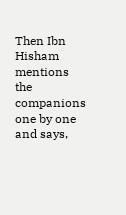Then Ibn Hisham mentions the companions one by one and says,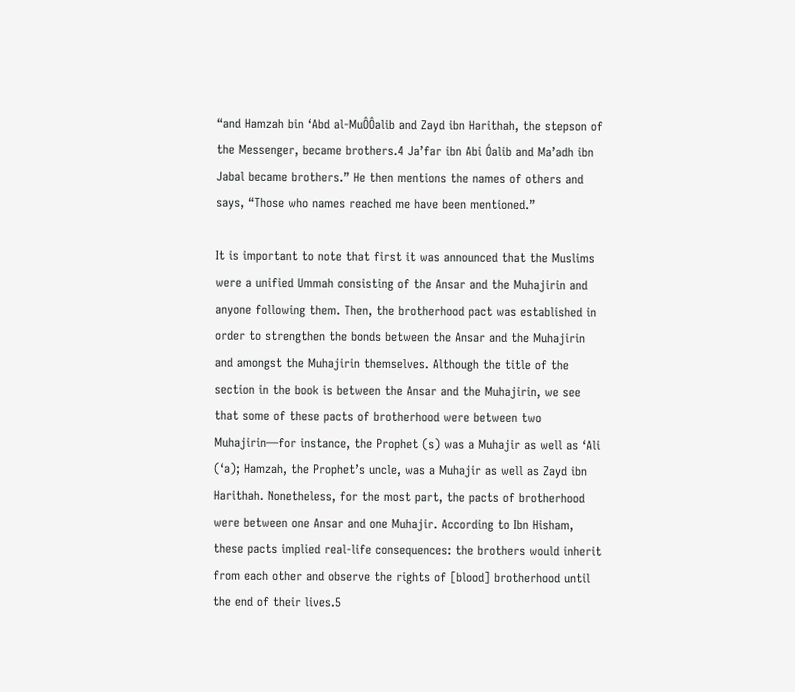“and Hamzah bin ‘Abd al-MuÔÔalib and Zayd ibn Harithah, the stepson of the Messenger, became brothers.4 Ja’far ibn Abi Óalib and Ma’adh ibn Jabal became brothers.” He then mentions the names of others and says, “Those who names reached me have been mentioned.”

It is important to note that first it was announced that the Muslims were a unified Ummah consisting of the Ansar and the Muhajirin and anyone following them. Then, the brotherhood pact was established in order to strengthen the bonds between the Ansar and the Muhajirin and amongst the Muhajirin themselves. Although the title of the section in the book is between the Ansar and the Muhajirin, we see that some of these pacts of brotherhood were between two Muhajirin—for instance, the Prophet (s) was a Muhajir as well as ‘Ali (‘a); Hamzah, the Prophet’s uncle, was a Muhajir as well as Zayd ibn Harithah. Nonetheless, for the most part, the pacts of brotherhood were between one Ansar and one Muhajir. According to Ibn Hisham, these pacts implied real-life consequences: the brothers would inherit from each other and observe the rights of [blood] brotherhood until the end of their lives.5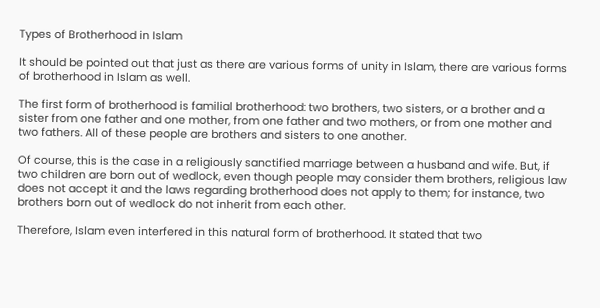Types of Brotherhood in Islam

It should be pointed out that just as there are various forms of unity in Islam, there are various forms of brotherhood in Islam as well.

The first form of brotherhood is familial brotherhood: two brothers, two sisters, or a brother and a sister from one father and one mother, from one father and two mothers, or from one mother and two fathers. All of these people are brothers and sisters to one another.

Of course, this is the case in a religiously sanctified marriage between a husband and wife. But, if two children are born out of wedlock, even though people may consider them brothers, religious law does not accept it and the laws regarding brotherhood does not apply to them; for instance, two brothers born out of wedlock do not inherit from each other.

Therefore, Islam even interfered in this natural form of brotherhood. It stated that two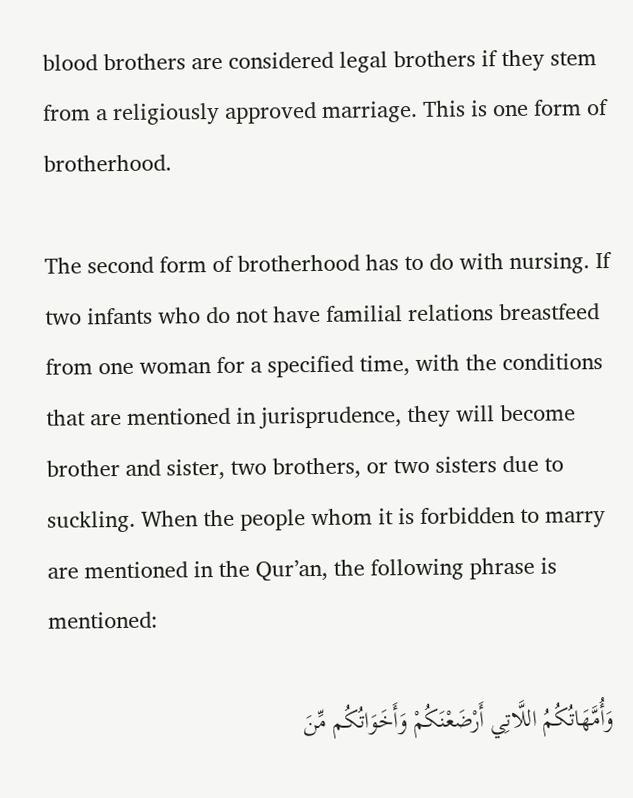blood brothers are considered legal brothers if they stem from a religiously approved marriage. This is one form of brotherhood.

The second form of brotherhood has to do with nursing. If two infants who do not have familial relations breastfeed from one woman for a specified time, with the conditions that are mentioned in jurisprudence, they will become brother and sister, two brothers, or two sisters due to suckling. When the people whom it is forbidden to marry are mentioned in the Qur’an, the following phrase is mentioned:

وَأُمَّهَاتُكُمُ اللَّاتِي أَرْضَعْنَكُمْ وَأَخَوَاتُكُم مِّنَ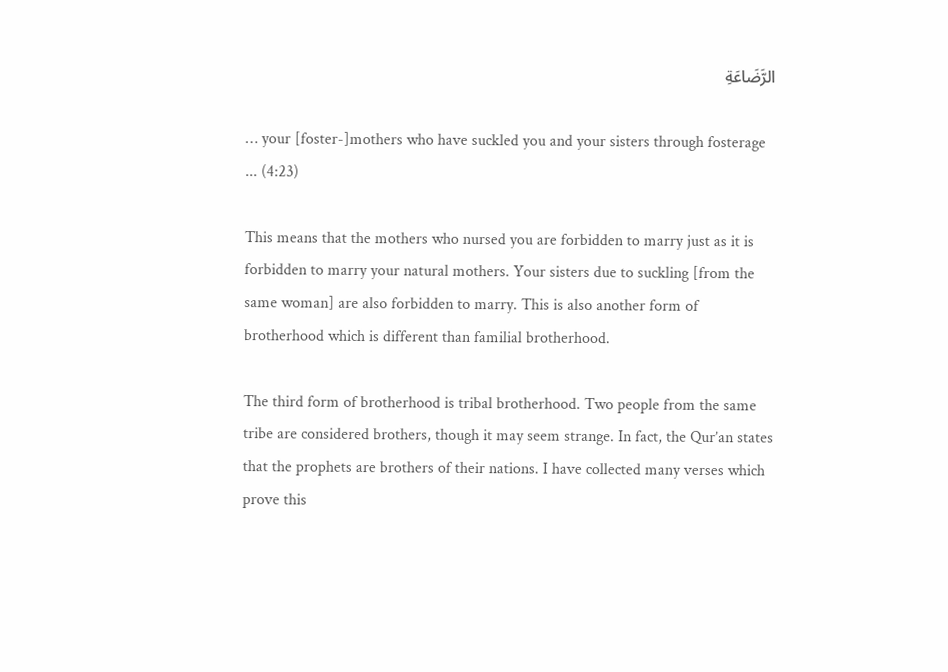الرَّضَاعَةِ

… your [foster-]mothers who have suckled you and your sisters through fosterage ... (4:23)

This means that the mothers who nursed you are forbidden to marry just as it is forbidden to marry your natural mothers. Your sisters due to suckling [from the same woman] are also forbidden to marry. This is also another form of brotherhood which is different than familial brotherhood.

The third form of brotherhood is tribal brotherhood. Two people from the same tribe are considered brothers, though it may seem strange. In fact, the Qur’an states that the prophets are brothers of their nations. I have collected many verses which prove this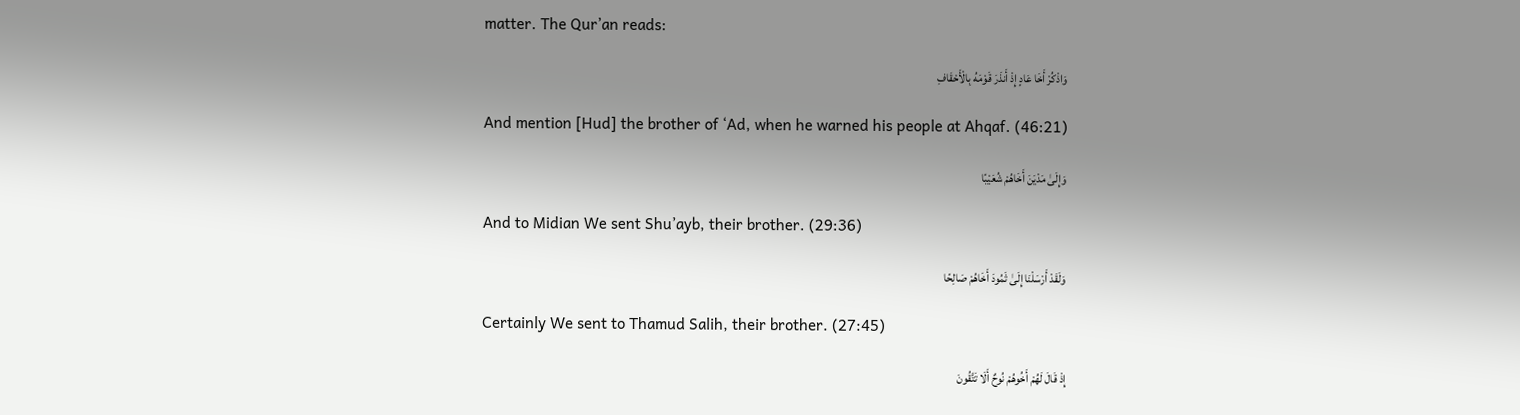matter. The Qur’an reads:

وَاذْكُرْ أَخَا عَادٍ إِذْ أَنذَرَ قَوْمَهُ بِالْأَحْقَافِ

And mention [Hud] the brother of ‘Ad, when he warned his people at Ahqaf. (46:21)

وَإِلَىٰ مَدْيَنَ أَخَاهُمْ شُعَيْبًا

And to Midian We sent Shu’ayb, their brother. (29:36)

وَلَقَدْ أَرْسَلْنَا إِلَىٰ ثَمُودَ أَخَاهُمْ صَالِحًا

Certainly We sent to Thamud Salih, their brother. (27:45)

إِذْ قَالَ لَهُمْ أَخُوهُمْ نُوحٌ أَلَا تَتَّقُونَ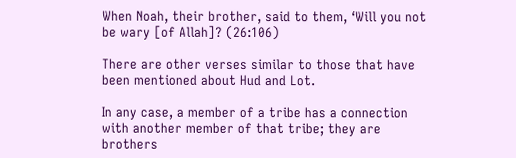When Noah, their brother, said to them, ‘Will you not be wary [of Allah]? (26:106)

There are other verses similar to those that have been mentioned about Hud and Lot.

In any case, a member of a tribe has a connection with another member of that tribe; they are brothers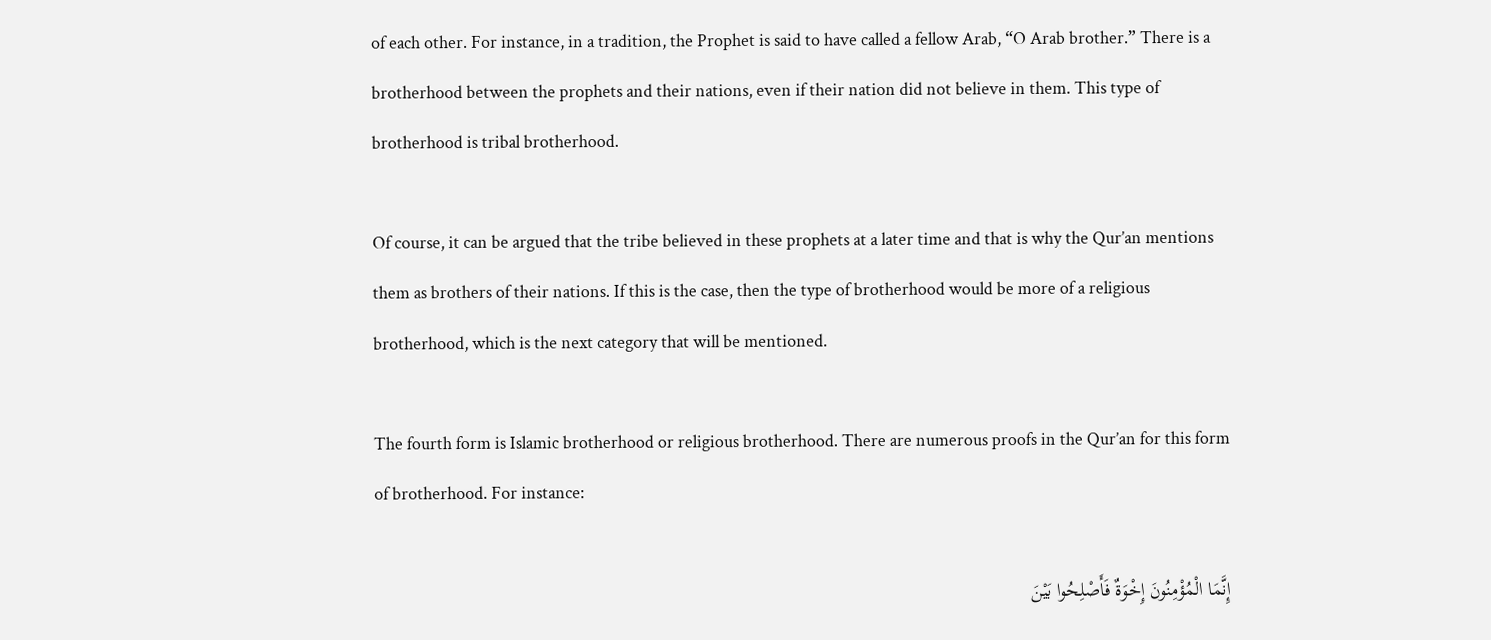of each other. For instance, in a tradition, the Prophet is said to have called a fellow Arab, “O Arab brother.” There is a brotherhood between the prophets and their nations, even if their nation did not believe in them. This type of brotherhood is tribal brotherhood.

Of course, it can be argued that the tribe believed in these prophets at a later time and that is why the Qur’an mentions them as brothers of their nations. If this is the case, then the type of brotherhood would be more of a religious brotherhood, which is the next category that will be mentioned.

The fourth form is Islamic brotherhood or religious brotherhood. There are numerous proofs in the Qur’an for this form of brotherhood. For instance:

إِنَّمَا الْمُؤْمِنُونَ إِخْوَةٌ فَأَصْلِحُوا بَيْنَ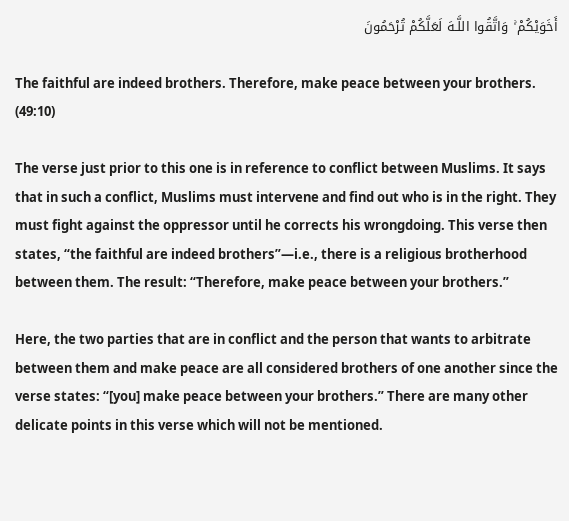أَخَوَيْكُمْ ۚ وَاتَّقُوا اللَّـهَ لَعَلَّكُمْ تُرْحَمُونَ

The faithful are indeed brothers. Therefore, make peace between your brothers. (49:10)

The verse just prior to this one is in reference to conflict between Muslims. It says that in such a conflict, Muslims must intervene and find out who is in the right. They must fight against the oppressor until he corrects his wrongdoing. This verse then states, “the faithful are indeed brothers”—i.e., there is a religious brotherhood between them. The result: “Therefore, make peace between your brothers.”

Here, the two parties that are in conflict and the person that wants to arbitrate between them and make peace are all considered brothers of one another since the verse states: “[you] make peace between your brothers.” There are many other delicate points in this verse which will not be mentioned.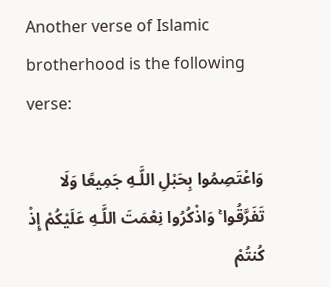Another verse of Islamic brotherhood is the following verse:

وَاعْتَصِمُوا بِحَبْلِ اللَّـهِ جَمِيعًا وَلَا تَفَرَّقُوا ۚ وَاذْكُرُوا نِعْمَتَ اللَّـهِ عَلَيْكُمْ إِذْ كُنتُمْ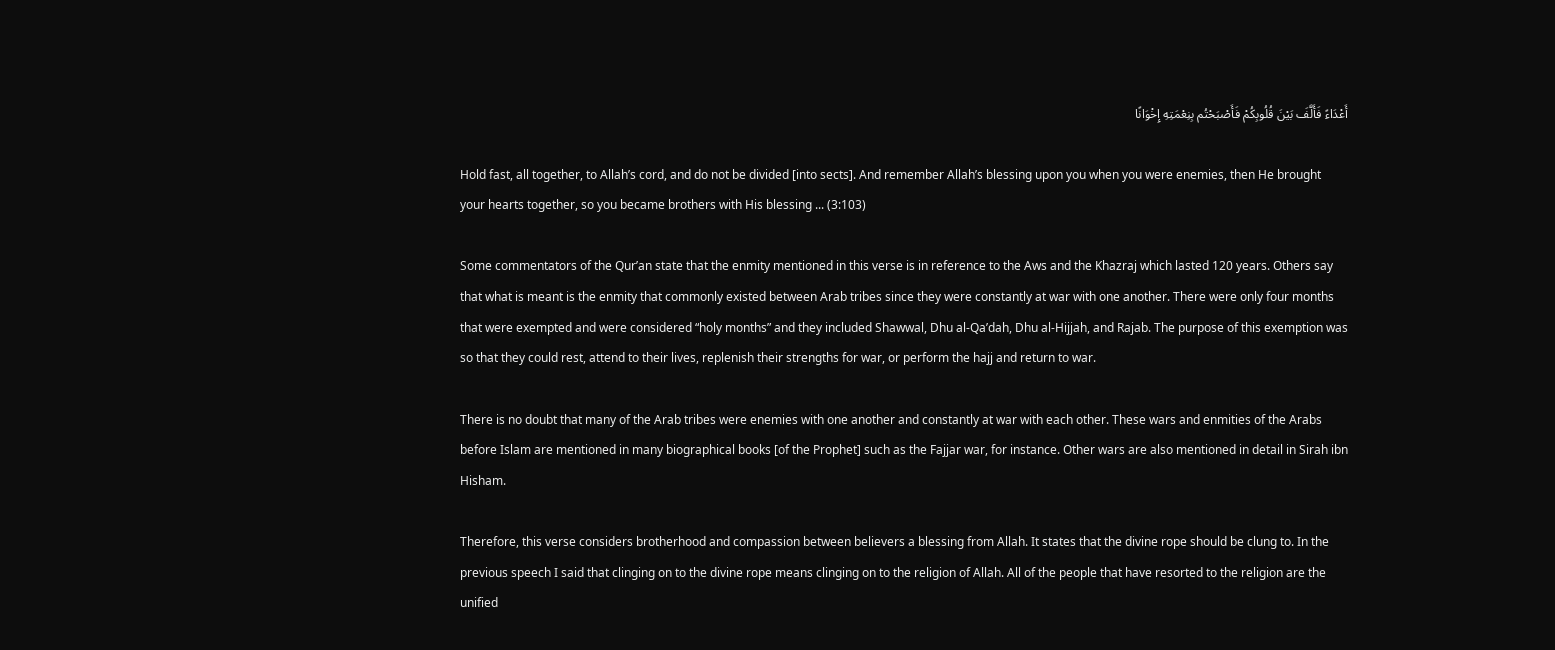أَعْدَاءً فَأَلَّفَ بَيْنَ قُلُوبِكُمْ فَأَصْبَحْتُم بِنِعْمَتِهِ إِخْوَانًا

Hold fast, all together, to Allah’s cord, and do not be divided [into sects]. And remember Allah’s blessing upon you when you were enemies, then He brought your hearts together, so you became brothers with His blessing ... (3:103)

Some commentators of the Qur’an state that the enmity mentioned in this verse is in reference to the Aws and the Khazraj which lasted 120 years. Others say that what is meant is the enmity that commonly existed between Arab tribes since they were constantly at war with one another. There were only four months that were exempted and were considered “holy months” and they included Shawwal, Dhu al-Qa’dah, Dhu al-Hijjah, and Rajab. The purpose of this exemption was so that they could rest, attend to their lives, replenish their strengths for war, or perform the hajj and return to war.

There is no doubt that many of the Arab tribes were enemies with one another and constantly at war with each other. These wars and enmities of the Arabs before Islam are mentioned in many biographical books [of the Prophet] such as the Fajjar war, for instance. Other wars are also mentioned in detail in Sirah ibn Hisham.

Therefore, this verse considers brotherhood and compassion between believers a blessing from Allah. It states that the divine rope should be clung to. In the previous speech I said that clinging on to the divine rope means clinging on to the religion of Allah. All of the people that have resorted to the religion are the unified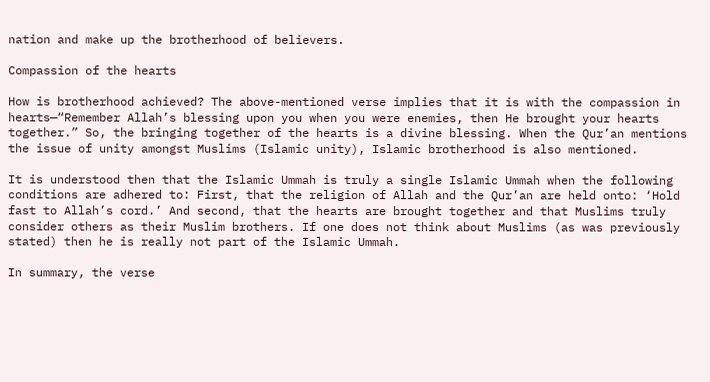nation and make up the brotherhood of believers.

Compassion of the hearts

How is brotherhood achieved? The above-mentioned verse implies that it is with the compassion in hearts—“Remember Allah’s blessing upon you when you were enemies, then He brought your hearts together.” So, the bringing together of the hearts is a divine blessing. When the Qur’an mentions the issue of unity amongst Muslims (Islamic unity), Islamic brotherhood is also mentioned.

It is understood then that the Islamic Ummah is truly a single Islamic Ummah when the following conditions are adhered to: First, that the religion of Allah and the Qur’an are held onto: ‘Hold fast to Allah’s cord.’ And second, that the hearts are brought together and that Muslims truly consider others as their Muslim brothers. If one does not think about Muslims (as was previously stated) then he is really not part of the Islamic Ummah.

In summary, the verse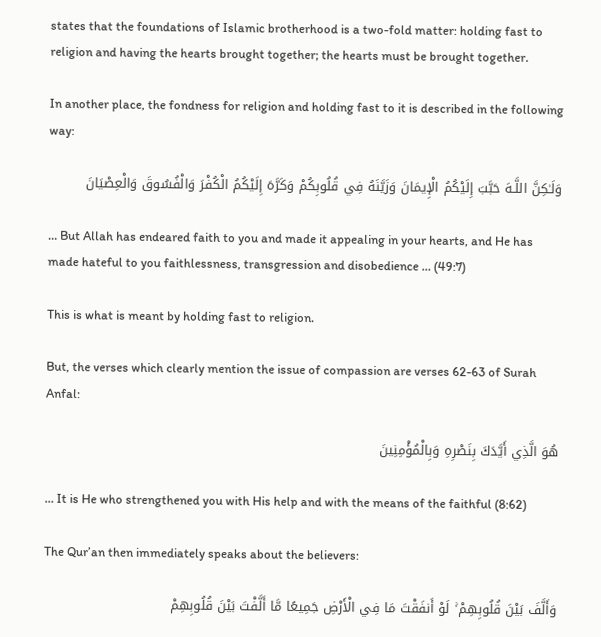states that the foundations of Islamic brotherhood is a two-fold matter: holding fast to religion and having the hearts brought together; the hearts must be brought together.

In another place, the fondness for religion and holding fast to it is described in the following way:

وَلَـٰكِنَّ اللَّـهَ حَبَّبَ إِلَيْكُمُ الْإِيمَانَ وَزَيَّنَهُ فِي قُلُوبِكُمْ وَكَرَّهَ إِلَيْكُمُ الْكُفْرَ وَالْفُسُوقَ وَالْعِصْيَانَ

… But Allah has endeared faith to you and made it appealing in your hearts, and He has made hateful to you faithlessness, transgression and disobedience … (49:7)

This is what is meant by holding fast to religion.

But, the verses which clearly mention the issue of compassion are verses 62-63 of Surah Anfal:

هُوَ الَّذِي أَيَّدَكَ بِنَصْرِهِ وَبِالْمُؤْمِنِينَ

… It is He who strengthened you with His help and with the means of the faithful (8:62)

The Qur’an then immediately speaks about the believers:

وَأَلَّفَ بَيْنَ قُلُوبِهِمْ ۚ لَوْ أَنفَقْتَ مَا فِي الْأَرْضِ جَمِيعًا مَّا أَلَّفْتَ بَيْنَ قُلُوبِهِمْ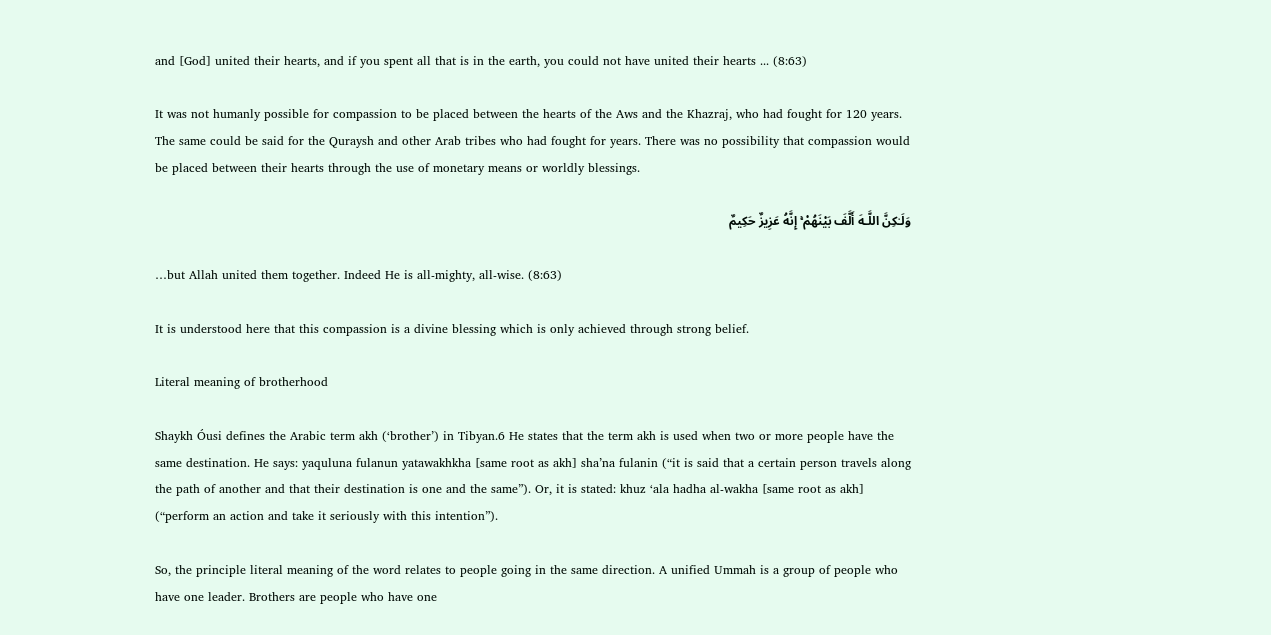and [God] united their hearts, and if you spent all that is in the earth, you could not have united their hearts ... (8:63)

It was not humanly possible for compassion to be placed between the hearts of the Aws and the Khazraj, who had fought for 120 years. The same could be said for the Quraysh and other Arab tribes who had fought for years. There was no possibility that compassion would be placed between their hearts through the use of monetary means or worldly blessings.

وَلَـٰكِنَّ اللَّـهَ أَلَّفَ بَيْنَهُمْ ۚ إِنَّهُ عَزِيزٌ حَكِيمٌ

…but Allah united them together. Indeed He is all-mighty, all-wise. (8:63)

It is understood here that this compassion is a divine blessing which is only achieved through strong belief.

Literal meaning of brotherhood

Shaykh Óusi defines the Arabic term akh (‘brother’) in Tibyan.6 He states that the term akh is used when two or more people have the same destination. He says: yaquluna fulanun yatawakhkha [same root as akh] sha’na fulanin (“it is said that a certain person travels along the path of another and that their destination is one and the same”). Or, it is stated: khuz ‘ala hadha al-wakha [same root as akh] (“perform an action and take it seriously with this intention”).

So, the principle literal meaning of the word relates to people going in the same direction. A unified Ummah is a group of people who have one leader. Brothers are people who have one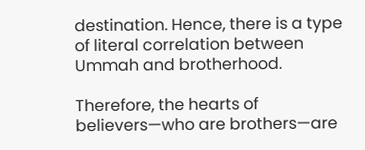destination. Hence, there is a type of literal correlation between Ummah and brotherhood.

Therefore, the hearts of believers—who are brothers—are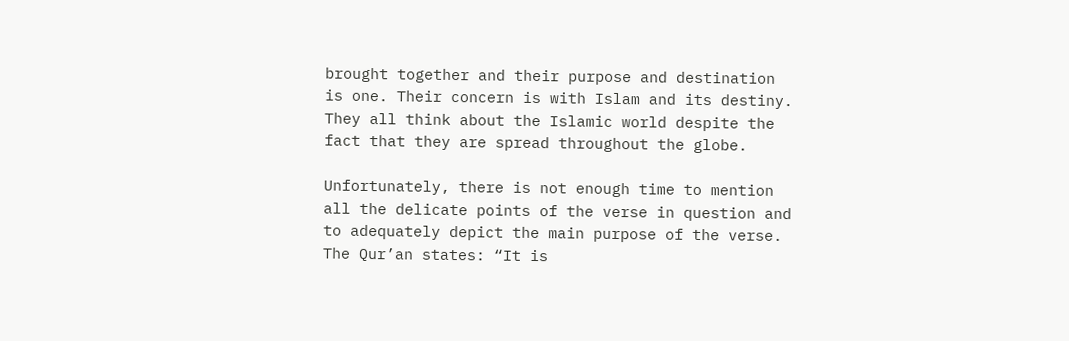brought together and their purpose and destination is one. Their concern is with Islam and its destiny. They all think about the Islamic world despite the fact that they are spread throughout the globe.

Unfortunately, there is not enough time to mention all the delicate points of the verse in question and to adequately depict the main purpose of the verse. The Qur’an states: “It is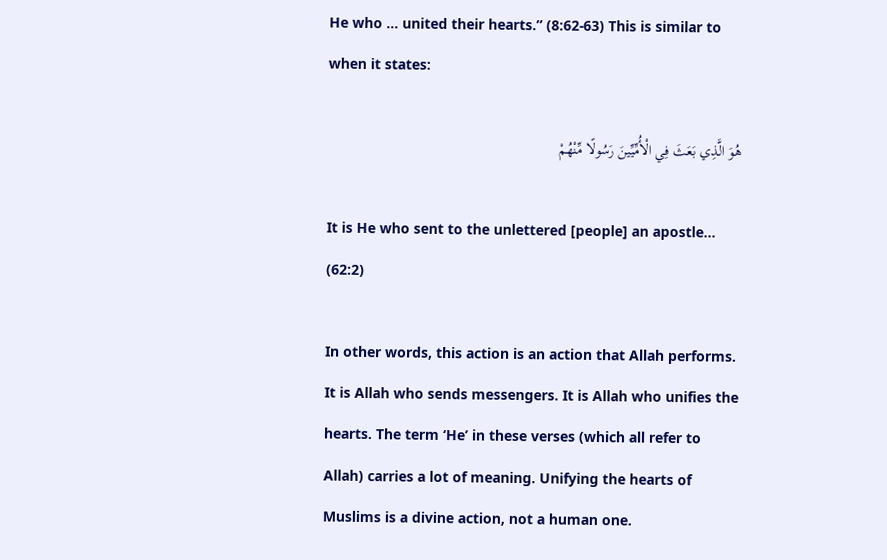He who … united their hearts.” (8:62-63) This is similar to when it states:

هُوَ الَّذِي بَعَثَ فِي الْأُمِّيِّينَ رَسُولًا مِّنْهُمْ

It is He who sent to the unlettered [people] an apostle… (62:2)

In other words, this action is an action that Allah performs. It is Allah who sends messengers. It is Allah who unifies the hearts. The term ‘He’ in these verses (which all refer to Allah) carries a lot of meaning. Unifying the hearts of Muslims is a divine action, not a human one.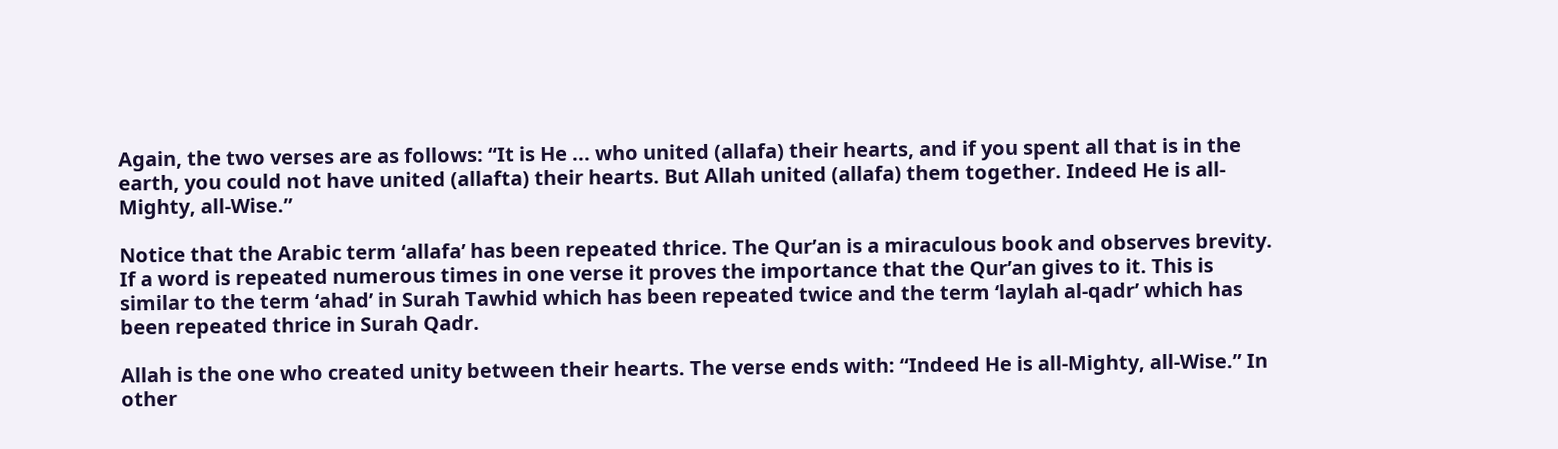Again, the two verses are as follows: “It is He ... who united (allafa) their hearts, and if you spent all that is in the earth, you could not have united (allafta) their hearts. But Allah united (allafa) them together. Indeed He is all-Mighty, all-Wise.”

Notice that the Arabic term ‘allafa’ has been repeated thrice. The Qur’an is a miraculous book and observes brevity. If a word is repeated numerous times in one verse it proves the importance that the Qur’an gives to it. This is similar to the term ‘ahad’ in Surah Tawhid which has been repeated twice and the term ‘laylah al-qadr’ which has been repeated thrice in Surah Qadr.

Allah is the one who created unity between their hearts. The verse ends with: “Indeed He is all-Mighty, all-Wise.” In other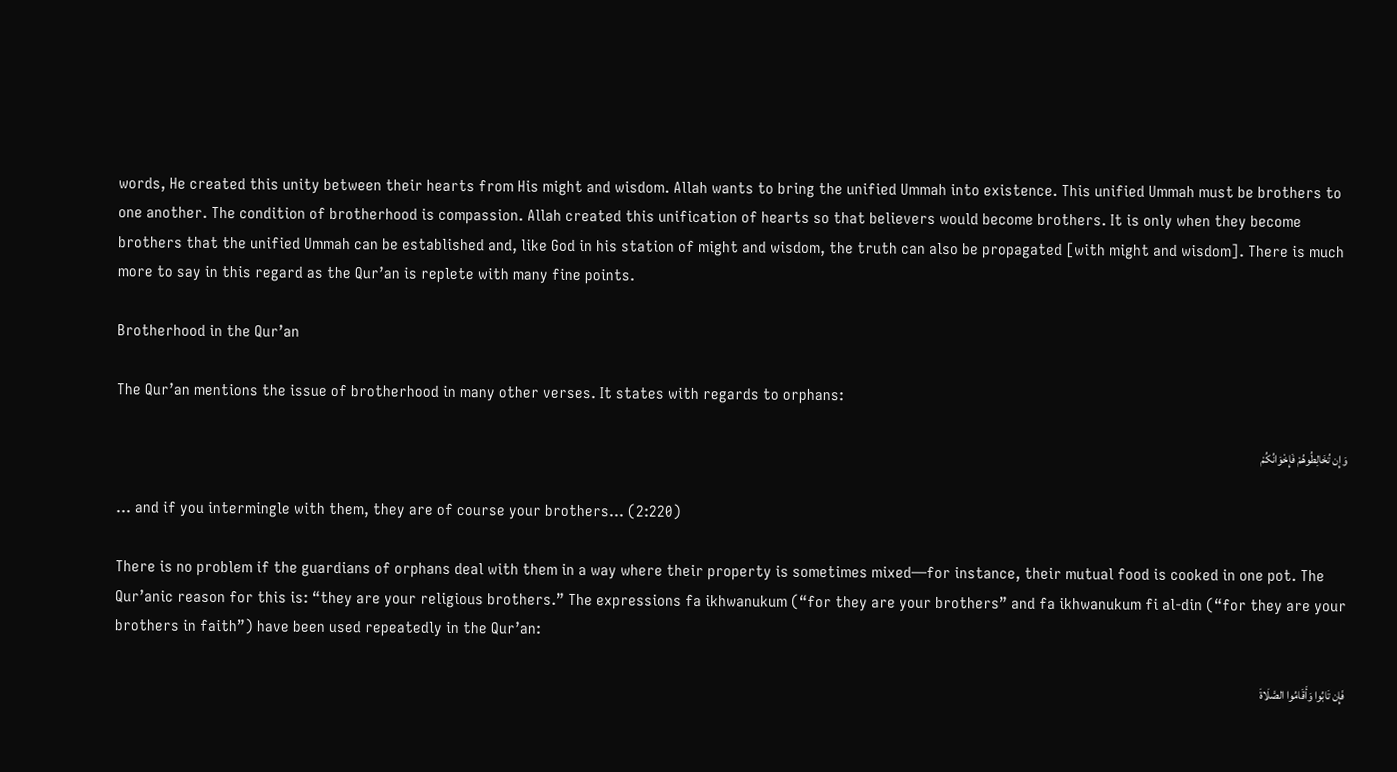words, He created this unity between their hearts from His might and wisdom. Allah wants to bring the unified Ummah into existence. This unified Ummah must be brothers to one another. The condition of brotherhood is compassion. Allah created this unification of hearts so that believers would become brothers. It is only when they become brothers that the unified Ummah can be established and, like God in his station of might and wisdom, the truth can also be propagated [with might and wisdom]. There is much more to say in this regard as the Qur’an is replete with many fine points.

Brotherhood in the Qur’an

The Qur’an mentions the issue of brotherhood in many other verses. It states with regards to orphans:

وَإِن تُخَالِطُوهُمْ فَإِخْوَانُكُمْ

… and if you intermingle with them, they are of course your brothers… (2:220)

There is no problem if the guardians of orphans deal with them in a way where their property is sometimes mixed—for instance, their mutual food is cooked in one pot. The Qur’anic reason for this is: “they are your religious brothers.” The expressions fa ikhwanukum (“for they are your brothers” and fa ikhwanukum fi al-din (“for they are your brothers in faith”) have been used repeatedly in the Qur’an:

فَإِن تَابُوا وَأَقَامُوا الصَّلَاةَ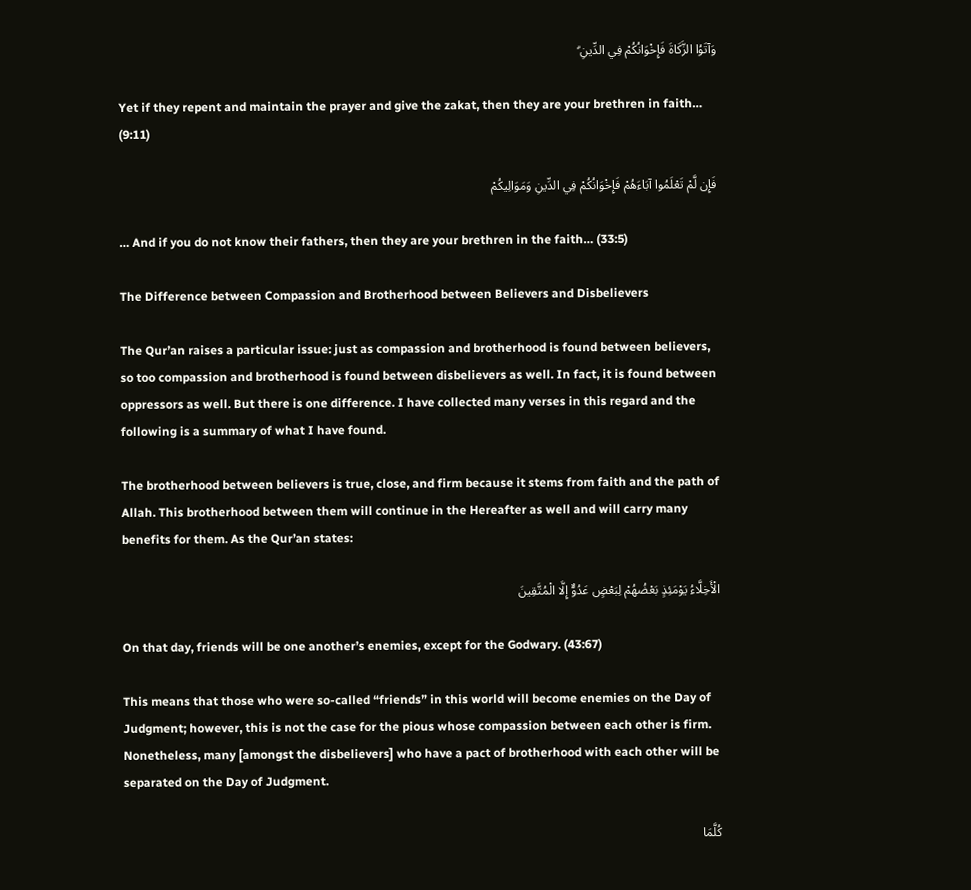وَآتَوُا الزَّكَاةَ فَإِخْوَانُكُمْ فِي الدِّينِ ۗ

Yet if they repent and maintain the prayer and give the zakat, then they are your brethren in faith… (9:11)

فَإِن لَّمْ تَعْلَمُوا آبَاءَهُمْ فَإِخْوَانُكُمْ فِي الدِّينِ وَمَوَالِيكُمْ

… And if you do not know their fathers, then they are your brethren in the faith… (33:5)

The Difference between Compassion and Brotherhood between Believers and Disbelievers

The Qur’an raises a particular issue: just as compassion and brotherhood is found between believers, so too compassion and brotherhood is found between disbelievers as well. In fact, it is found between oppressors as well. But there is one difference. I have collected many verses in this regard and the following is a summary of what I have found.

The brotherhood between believers is true, close, and firm because it stems from faith and the path of Allah. This brotherhood between them will continue in the Hereafter as well and will carry many benefits for them. As the Qur’an states:

الْأَخِلَّاءُ يَوْمَئِذٍ بَعْضُهُمْ لِبَعْضٍ عَدُوٌّ إِلَّا الْمُتَّقِينَ

On that day, friends will be one another’s enemies, except for the Godwary. (43:67)

This means that those who were so-called “friends” in this world will become enemies on the Day of Judgment; however, this is not the case for the pious whose compassion between each other is firm. Nonetheless, many [amongst the disbelievers] who have a pact of brotherhood with each other will be separated on the Day of Judgment.

كُلَّمَا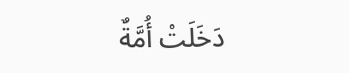دَخَلَتْ أُمَّةٌ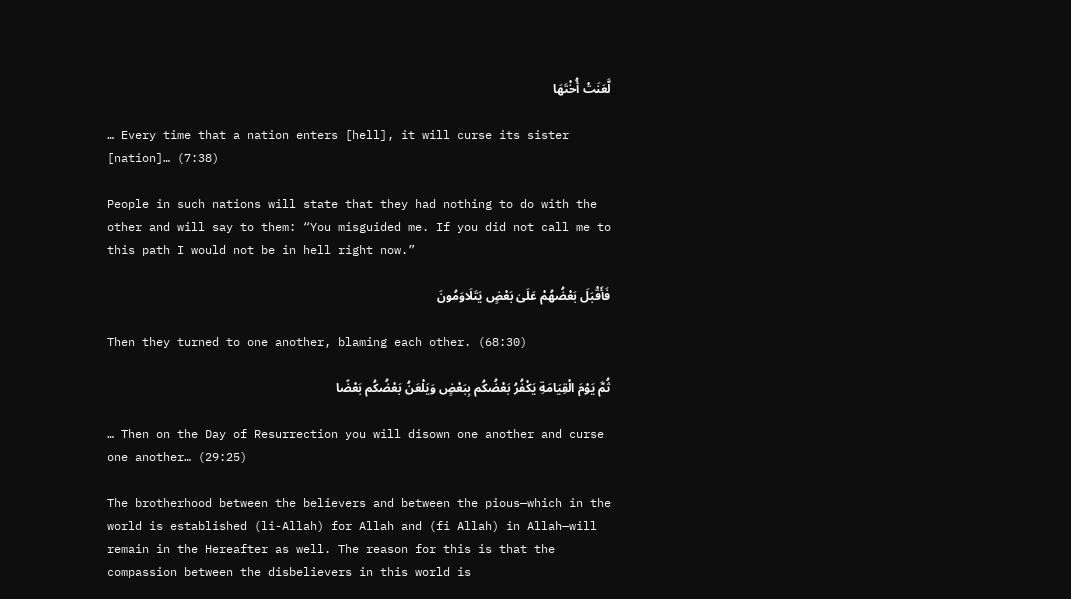لَّعَنَتْ أُخْتَهَا

… Every time that a nation enters [hell], it will curse its sister [nation]… (7:38)

People in such nations will state that they had nothing to do with the other and will say to them: “You misguided me. If you did not call me to this path I would not be in hell right now.”

فَأَقْبَلَ بَعْضُهُمْ عَلَىٰ بَعْضٍ يَتَلَاوَمُونَ

Then they turned to one another, blaming each other. (68:30)

ثُمَّ يَوْمَ الْقِيَامَةِ يَكْفُرُ بَعْضُكُم بِبَعْضٍ وَيَلْعَنُ بَعْضُكُم بَعْضًا

… Then on the Day of Resurrection you will disown one another and curse one another… (29:25)

The brotherhood between the believers and between the pious—which in the world is established (li-Allah) for Allah and (fi Allah) in Allah—will remain in the Hereafter as well. The reason for this is that the compassion between the disbelievers in this world is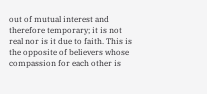out of mutual interest and therefore temporary; it is not real nor is it due to faith. This is the opposite of believers whose compassion for each other is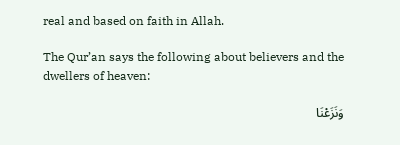real and based on faith in Allah.

The Qur’an says the following about believers and the dwellers of heaven:

وَنَزَعْنَا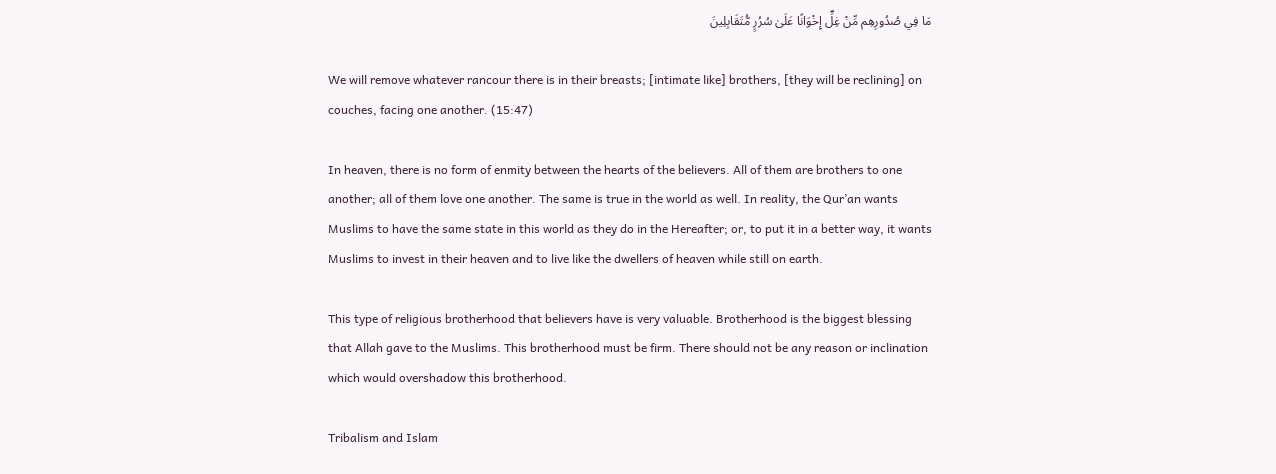مَا فِي صُدُورِهِم مِّنْ غِلٍّ إِخْوَانًا عَلَىٰ سُرُرٍ مُّتَقَابِلِينَ

We will remove whatever rancour there is in their breasts; [intimate like] brothers, [they will be reclining] on couches, facing one another. (15:47)

In heaven, there is no form of enmity between the hearts of the believers. All of them are brothers to one another; all of them love one another. The same is true in the world as well. In reality, the Qur’an wants Muslims to have the same state in this world as they do in the Hereafter; or, to put it in a better way, it wants Muslims to invest in their heaven and to live like the dwellers of heaven while still on earth.

This type of religious brotherhood that believers have is very valuable. Brotherhood is the biggest blessing that Allah gave to the Muslims. This brotherhood must be firm. There should not be any reason or inclination which would overshadow this brotherhood.

Tribalism and Islam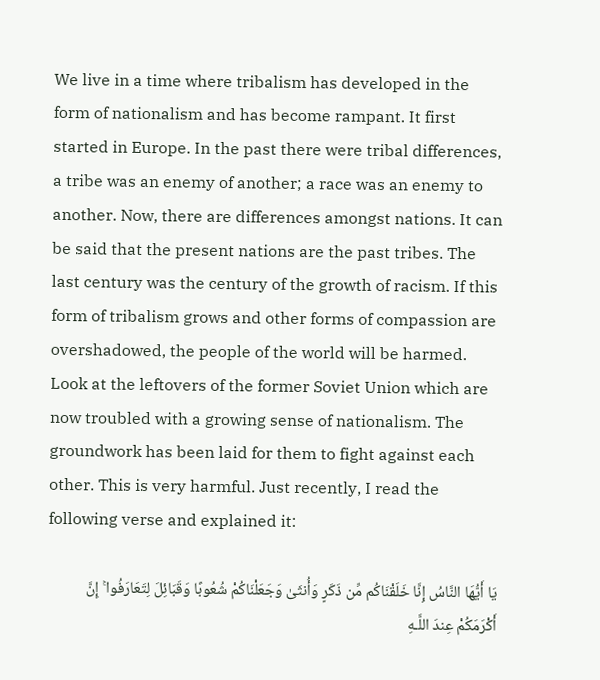We live in a time where tribalism has developed in the form of nationalism and has become rampant. It first started in Europe. In the past there were tribal differences, a tribe was an enemy of another; a race was an enemy to another. Now, there are differences amongst nations. It can be said that the present nations are the past tribes. The last century was the century of the growth of racism. If this form of tribalism grows and other forms of compassion are overshadowed, the people of the world will be harmed. Look at the leftovers of the former Soviet Union which are now troubled with a growing sense of nationalism. The groundwork has been laid for them to fight against each other. This is very harmful. Just recently, I read the following verse and explained it:

يَا أَيُّهَا النَّاسُ إِنَّا خَلَقْنَاكُم مِّن ذَكَرٍ وَأُنثَىٰ وَجَعَلْنَاكُمْ شُعُوبًا وَقَبَائِلَ لِتَعَارَفُوا ۚ إِنَّ أَكْرَمَكُمْ عِندَ اللَّـهِ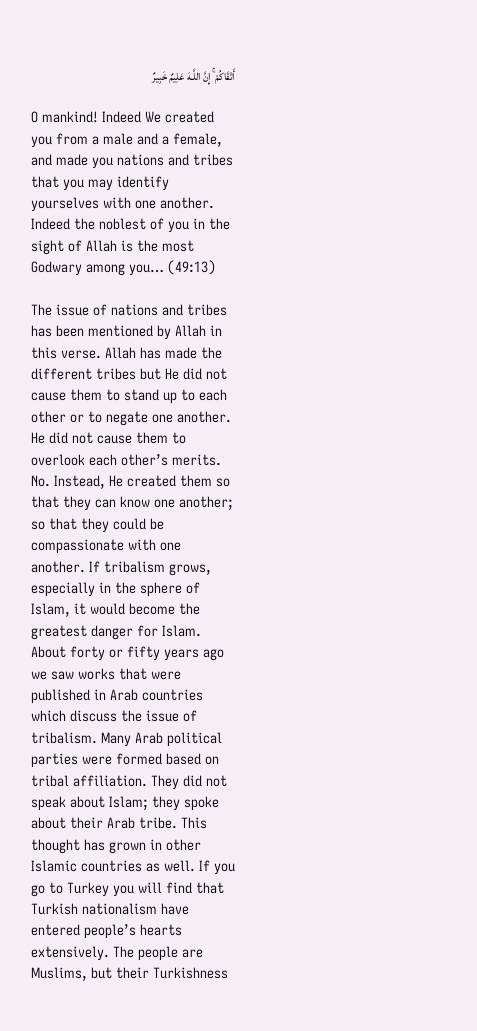أَتْقَاكُمْ ۚ إِنَّ اللَّـهَ عَلِيمٌ خَبِيرٌ

O mankind! Indeed We created you from a male and a female, and made you nations and tribes that you may identify yourselves with one another. Indeed the noblest of you in the sight of Allah is the most Godwary among you… (49:13)

The issue of nations and tribes has been mentioned by Allah in this verse. Allah has made the different tribes but He did not cause them to stand up to each other or to negate one another. He did not cause them to overlook each other’s merits. No. Instead, He created them so that they can know one another; so that they could be compassionate with one another. If tribalism grows, especially in the sphere of Islam, it would become the greatest danger for Islam. About forty or fifty years ago we saw works that were published in Arab countries which discuss the issue of tribalism. Many Arab political parties were formed based on tribal affiliation. They did not speak about Islam; they spoke about their Arab tribe. This thought has grown in other Islamic countries as well. If you go to Turkey you will find that Turkish nationalism have entered people’s hearts extensively. The people are Muslims, but their Turkishness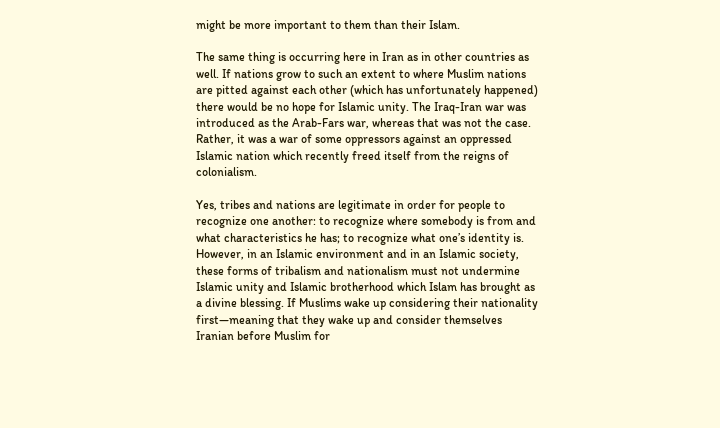might be more important to them than their Islam.

The same thing is occurring here in Iran as in other countries as well. If nations grow to such an extent to where Muslim nations are pitted against each other (which has unfortunately happened) there would be no hope for Islamic unity. The Iraq-Iran war was introduced as the Arab-Fars war, whereas that was not the case. Rather, it was a war of some oppressors against an oppressed Islamic nation which recently freed itself from the reigns of colonialism.

Yes, tribes and nations are legitimate in order for people to recognize one another: to recognize where somebody is from and what characteristics he has; to recognize what one’s identity is. However, in an Islamic environment and in an Islamic society, these forms of tribalism and nationalism must not undermine Islamic unity and Islamic brotherhood which Islam has brought as a divine blessing. If Muslims wake up considering their nationality first—meaning that they wake up and consider themselves Iranian before Muslim for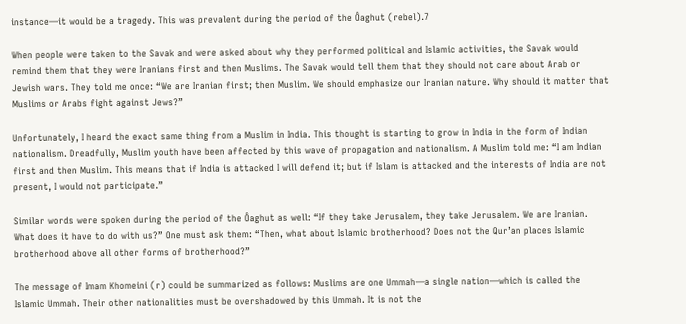instance—it would be a tragedy. This was prevalent during the period of the Ôaghut (rebel).7

When people were taken to the Savak and were asked about why they performed political and Islamic activities, the Savak would remind them that they were Iranians first and then Muslims. The Savak would tell them that they should not care about Arab or Jewish wars. They told me once: “We are Iranian first; then Muslim. We should emphasize our Iranian nature. Why should it matter that Muslims or Arabs fight against Jews?”

Unfortunately, I heard the exact same thing from a Muslim in India. This thought is starting to grow in India in the form of Indian nationalism. Dreadfully, Muslim youth have been affected by this wave of propagation and nationalism. A Muslim told me: “I am Indian first and then Muslim. This means that if India is attacked I will defend it; but if Islam is attacked and the interests of India are not present, I would not participate.”

Similar words were spoken during the period of the Ôaghut as well: “If they take Jerusalem, they take Jerusalem. We are Iranian. What does it have to do with us?” One must ask them: “Then, what about Islamic brotherhood? Does not the Qur’an places Islamic brotherhood above all other forms of brotherhood?”

The message of Imam Khomeini (r) could be summarized as follows: Muslims are one Ummah—a single nation—which is called the Islamic Ummah. Their other nationalities must be overshadowed by this Ummah. It is not the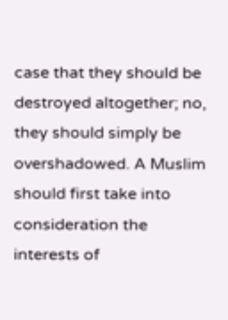case that they should be destroyed altogether; no, they should simply be overshadowed. A Muslim should first take into consideration the interests of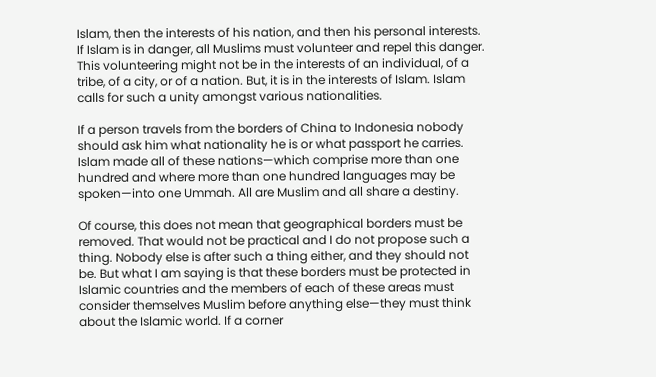Islam, then the interests of his nation, and then his personal interests. If Islam is in danger, all Muslims must volunteer and repel this danger. This volunteering might not be in the interests of an individual, of a tribe, of a city, or of a nation. But, it is in the interests of Islam. Islam calls for such a unity amongst various nationalities.

If a person travels from the borders of China to Indonesia nobody should ask him what nationality he is or what passport he carries. Islam made all of these nations—which comprise more than one hundred and where more than one hundred languages may be spoken—into one Ummah. All are Muslim and all share a destiny.

Of course, this does not mean that geographical borders must be removed. That would not be practical and I do not propose such a thing. Nobody else is after such a thing either, and they should not be. But what I am saying is that these borders must be protected in Islamic countries and the members of each of these areas must consider themselves Muslim before anything else—they must think about the Islamic world. If a corner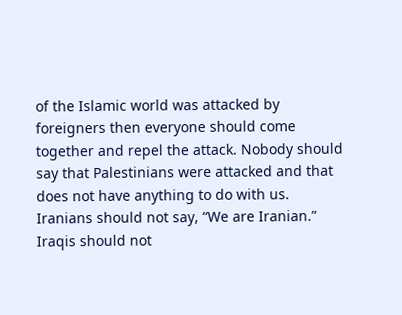of the Islamic world was attacked by foreigners then everyone should come together and repel the attack. Nobody should say that Palestinians were attacked and that does not have anything to do with us. Iranians should not say, “We are Iranian.” Iraqis should not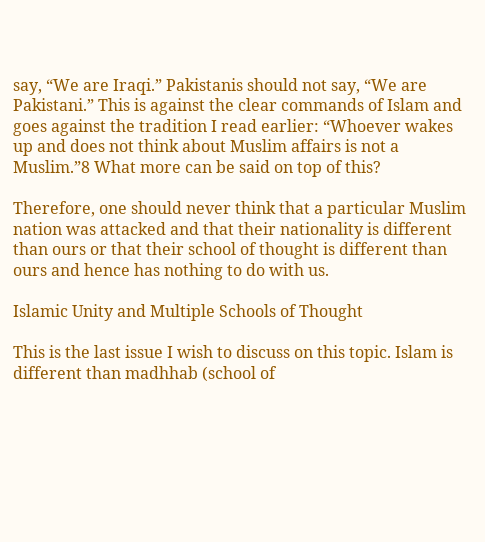say, “We are Iraqi.” Pakistanis should not say, “We are Pakistani.” This is against the clear commands of Islam and goes against the tradition I read earlier: “Whoever wakes up and does not think about Muslim affairs is not a Muslim.”8 What more can be said on top of this?

Therefore, one should never think that a particular Muslim nation was attacked and that their nationality is different than ours or that their school of thought is different than ours and hence has nothing to do with us.

Islamic Unity and Multiple Schools of Thought

This is the last issue I wish to discuss on this topic. Islam is different than madhhab (school of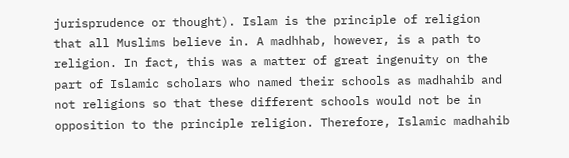jurisprudence or thought). Islam is the principle of religion that all Muslims believe in. A madhhab, however, is a path to religion. In fact, this was a matter of great ingenuity on the part of Islamic scholars who named their schools as madhahib and not religions so that these different schools would not be in opposition to the principle religion. Therefore, Islamic madhahib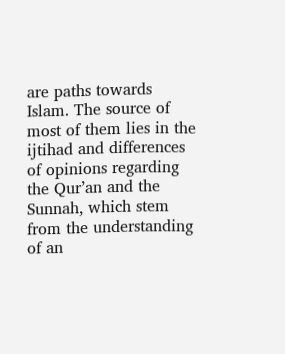are paths towards Islam. The source of most of them lies in the ijtihad and differences of opinions regarding the Qur’an and the Sunnah, which stem from the understanding of an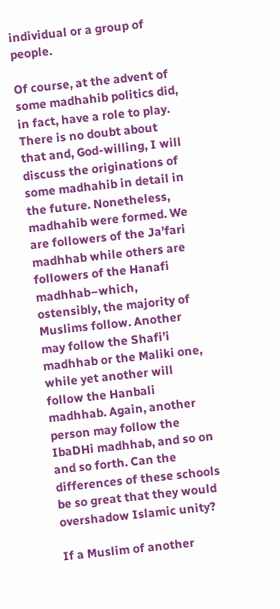individual or a group of people.

Of course, at the advent of some madhahib politics did, in fact, have a role to play. There is no doubt about that and, God-willing, I will discuss the originations of some madhahib in detail in the future. Nonetheless, madhahib were formed. We are followers of the Ja’fari madhhab while others are followers of the Hanafi madhhab–which, ostensibly, the majority of Muslims follow. Another may follow the Shafi’i madhhab or the Maliki one, while yet another will follow the Hanbali madhhab. Again, another person may follow the IbaDHi madhhab, and so on and so forth. Can the differences of these schools be so great that they would overshadow Islamic unity?

If a Muslim of another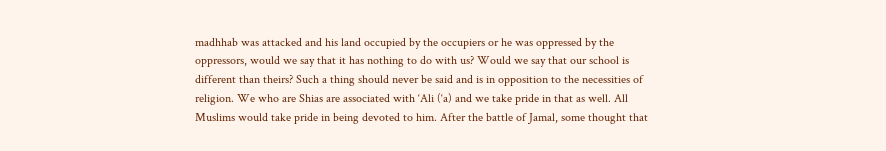madhhab was attacked and his land occupied by the occupiers or he was oppressed by the oppressors, would we say that it has nothing to do with us? Would we say that our school is different than theirs? Such a thing should never be said and is in opposition to the necessities of religion. We who are Shias are associated with ‘Ali (‘a) and we take pride in that as well. All Muslims would take pride in being devoted to him. After the battle of Jamal, some thought that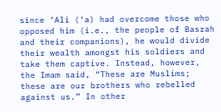since ‘Ali (‘a) had overcome those who opposed him (i.e., the people of Basrah and their companions), he would divide their wealth amongst his soldiers and take them captive. Instead, however, the Imam said, “These are Muslims; these are our brothers who rebelled against us.” In other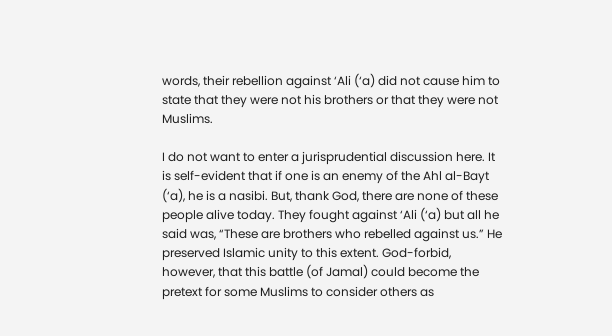words, their rebellion against ‘Ali (‘a) did not cause him to state that they were not his brothers or that they were not Muslims.

I do not want to enter a jurisprudential discussion here. It is self-evident that if one is an enemy of the Ahl al-Bayt (‘a), he is a nasibi. But, thank God, there are none of these people alive today. They fought against ‘Ali (‘a) but all he said was, “These are brothers who rebelled against us.” He preserved Islamic unity to this extent. God-forbid, however, that this battle (of Jamal) could become the pretext for some Muslims to consider others as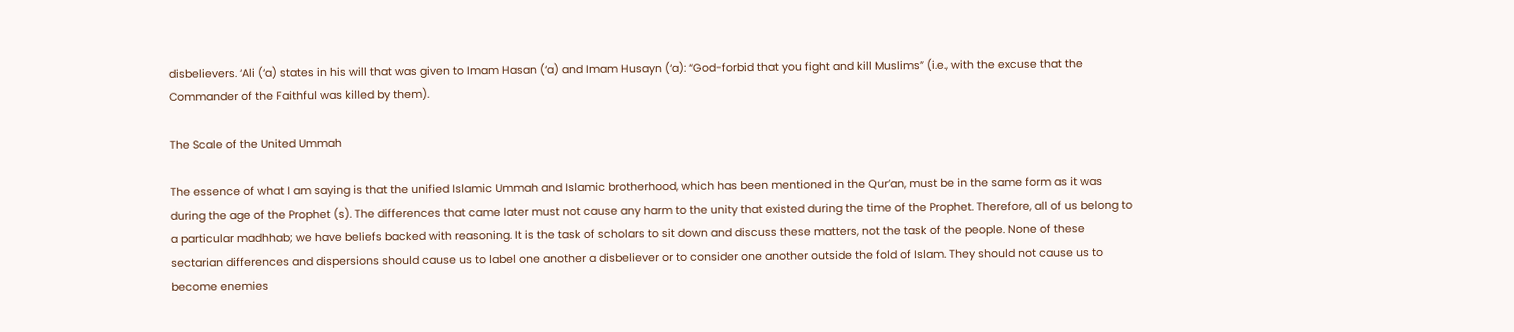disbelievers. ‘Ali (‘a) states in his will that was given to Imam Hasan (‘a) and Imam Husayn (‘a): “God-forbid that you fight and kill Muslims” (i.e., with the excuse that the Commander of the Faithful was killed by them).

The Scale of the United Ummah

The essence of what I am saying is that the unified Islamic Ummah and Islamic brotherhood, which has been mentioned in the Qur’an, must be in the same form as it was during the age of the Prophet (s). The differences that came later must not cause any harm to the unity that existed during the time of the Prophet. Therefore, all of us belong to a particular madhhab; we have beliefs backed with reasoning. It is the task of scholars to sit down and discuss these matters, not the task of the people. None of these sectarian differences and dispersions should cause us to label one another a disbeliever or to consider one another outside the fold of Islam. They should not cause us to become enemies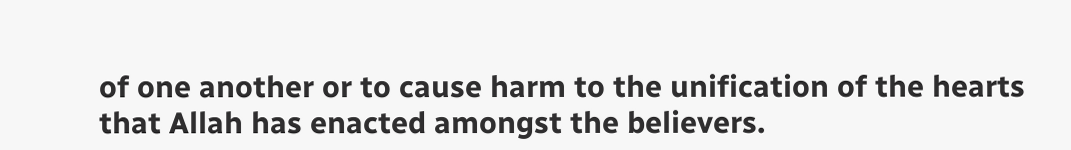of one another or to cause harm to the unification of the hearts that Allah has enacted amongst the believers.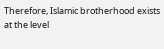Therefore, Islamic brotherhood exists at the level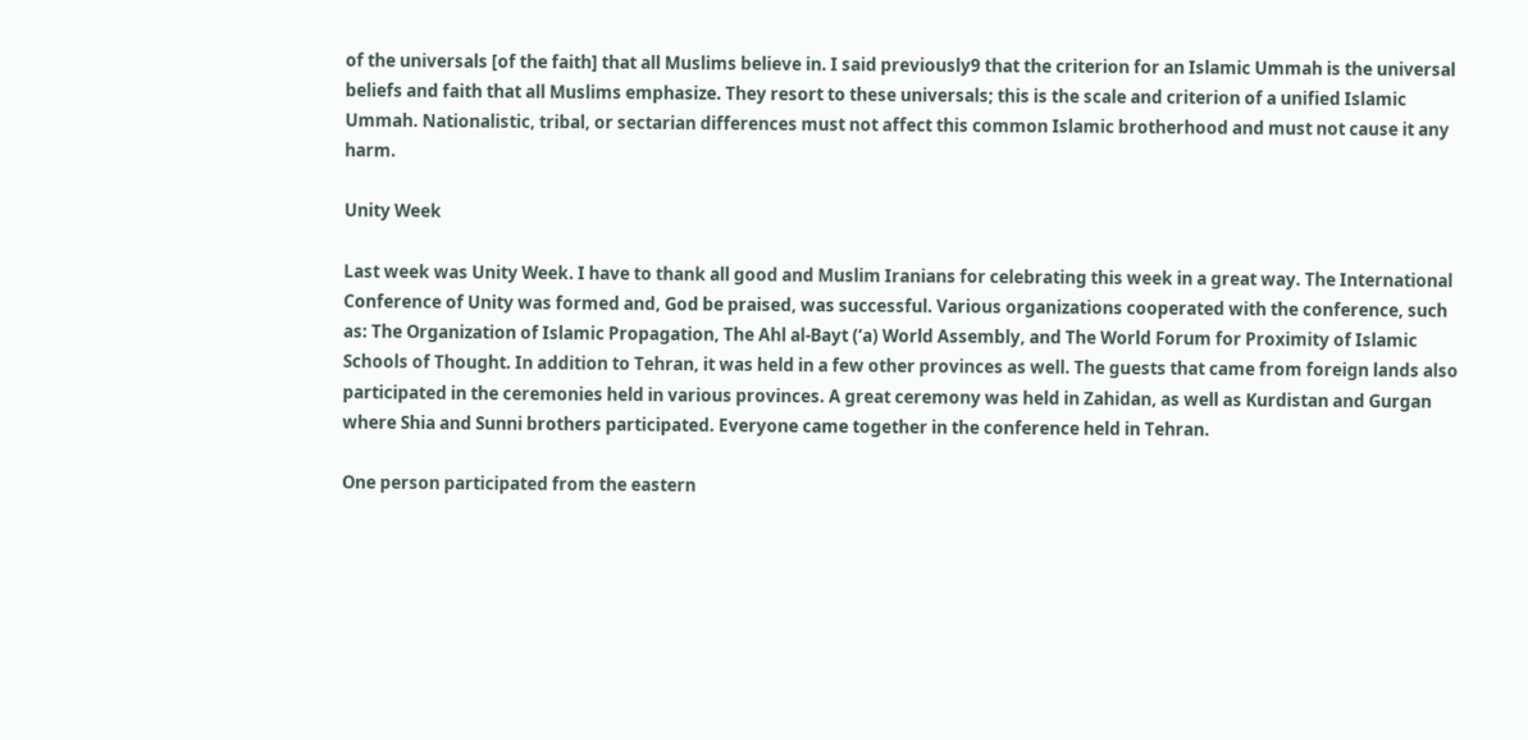of the universals [of the faith] that all Muslims believe in. I said previously9 that the criterion for an Islamic Ummah is the universal beliefs and faith that all Muslims emphasize. They resort to these universals; this is the scale and criterion of a unified Islamic Ummah. Nationalistic, tribal, or sectarian differences must not affect this common Islamic brotherhood and must not cause it any harm.

Unity Week

Last week was Unity Week. I have to thank all good and Muslim Iranians for celebrating this week in a great way. The International Conference of Unity was formed and, God be praised, was successful. Various organizations cooperated with the conference, such as: The Organization of Islamic Propagation, The Ahl al-Bayt (‘a) World Assembly, and The World Forum for Proximity of Islamic Schools of Thought. In addition to Tehran, it was held in a few other provinces as well. The guests that came from foreign lands also participated in the ceremonies held in various provinces. A great ceremony was held in Zahidan, as well as Kurdistan and Gurgan where Shia and Sunni brothers participated. Everyone came together in the conference held in Tehran.

One person participated from the eastern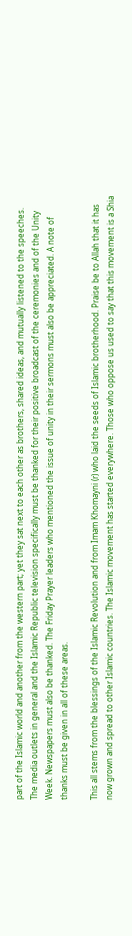part of the Islamic world and another from the western part; yet they sat next to each other as brothers, shared ideas, and mutually listened to the speeches. The media outlets in general and the Islamic Republic television specifically must be thanked for their positive broadcast of the ceremonies and of the Unity Week. Newspapers must also be thanked. The Friday Prayer leaders who mentioned the issue of unity in their sermons must also be appreciated. A note of thanks must be given in all of these areas.

This all stems from the blessings of the Islamic Revolution and from Imam Khomayni (r) who laid the seeds of Islamic brotherhood. Praise be to Allah that it has now grown and spread to other Islamic countries. The Islamic movement has started everywhere. Those who oppose us used to say that this movement is a Shia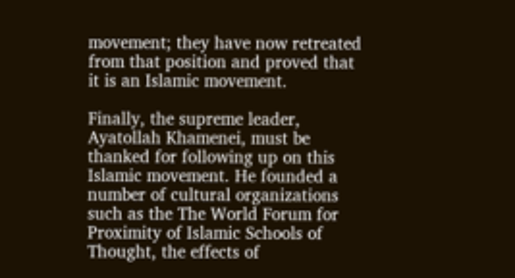movement; they have now retreated from that position and proved that it is an Islamic movement.

Finally, the supreme leader, Ayatollah Khamenei, must be thanked for following up on this Islamic movement. He founded a number of cultural organizations such as the The World Forum for Proximity of Islamic Schools of Thought, the effects of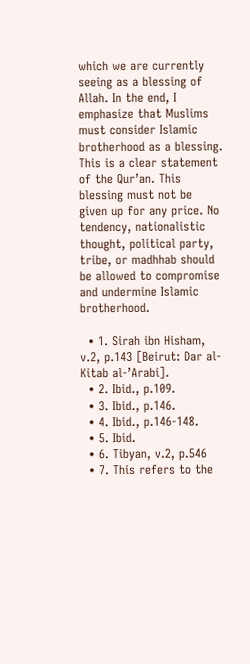which we are currently seeing as a blessing of Allah. In the end, I emphasize that Muslims must consider Islamic brotherhood as a blessing. This is a clear statement of the Qur’an. This blessing must not be given up for any price. No tendency, nationalistic thought, political party, tribe, or madhhab should be allowed to compromise and undermine Islamic brotherhood.

  • 1. Sirah ibn Hisham, v.2, p.143 [Beirut: Dar al-Kitab al-’Arabi].
  • 2. Ibid., p.109.
  • 3. Ibid., p.146.
  • 4. Ibid., p.146-148.
  • 5. Ibid.
  • 6. Tibyan, v.2, p.546
  • 7. This refers to the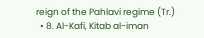reign of the Pahlavi regime (Tr.)
  • 8. Al-Kafi, Kitab al-iman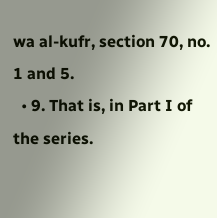wa al-kufr, section 70, no. 1 and 5.
  • 9. That is, in Part I of the series.